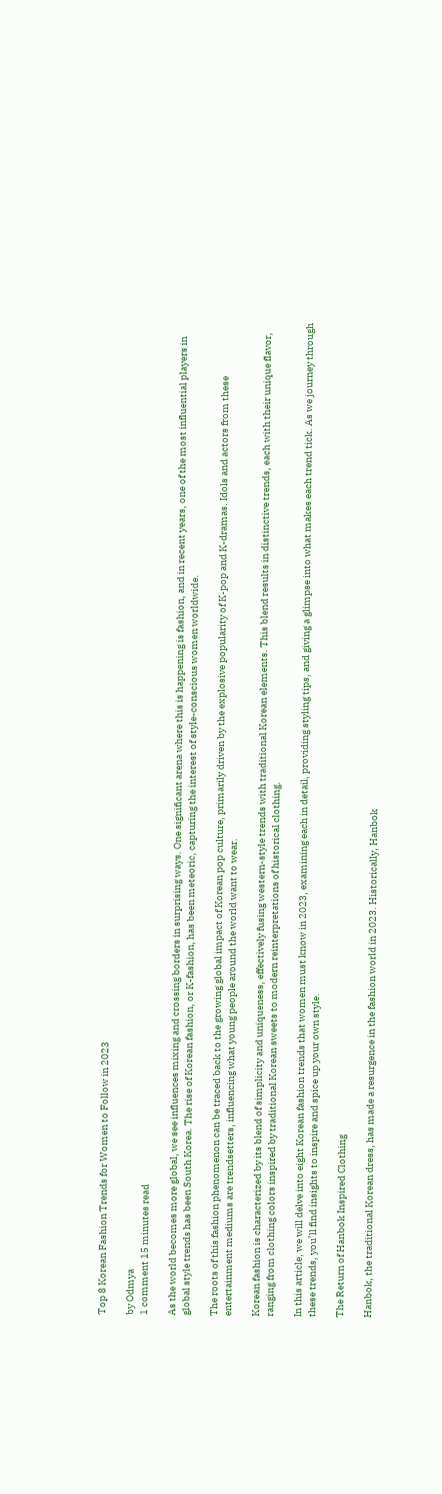Top 8 Korean Fashion Trends for Women to Follow in 2023

by Odmya
1 comment 15 minutes read

As the world becomes more global, we see influences mixing and crossing borders in surprising ways. One significant arena where this is happening is fashion, and in recent years, one of the most influential players in global style trends has been South Korea. The rise of Korean fashion, or K-fashion, has been meteoric, capturing the interest of style-conscious women worldwide.

The roots of this fashion phenomenon can be traced back to the growing global impact of Korean pop culture, primarily driven by the explosive popularity of K-pop and K-dramas. Idols and actors from these entertainment mediums are trendsetters, influencing what young people around the world want to wear.

Korean fashion is characterized by its blend of simplicity and uniqueness, effectively fusing western-style trends with traditional Korean elements. This blend results in distinctive trends, each with their unique flavor, ranging from clothing colors inspired by traditional Korean sweets to modern reinterpretations of historical clothing.

In this article, we will delve into eight Korean fashion trends that women must know in 2023, examining each in detail, providing styling tips, and giving a glimpse into what makes each trend tick. As we journey through these trends, you’ll find insights to inspire and spice up your own style.

The Return of Hanbok Inspired Clothing

Hanbok, the traditional Korean dress, has made a resurgence in the fashion world in 2023. Historically, Hanbok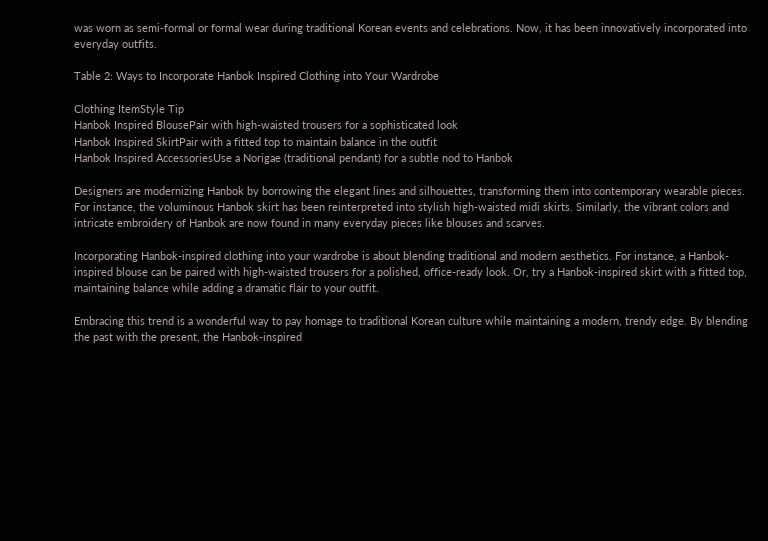was worn as semi-formal or formal wear during traditional Korean events and celebrations. Now, it has been innovatively incorporated into everyday outfits.

Table 2: Ways to Incorporate Hanbok Inspired Clothing into Your Wardrobe

Clothing ItemStyle Tip
Hanbok Inspired BlousePair with high-waisted trousers for a sophisticated look
Hanbok Inspired SkirtPair with a fitted top to maintain balance in the outfit
Hanbok Inspired AccessoriesUse a Norigae (traditional pendant) for a subtle nod to Hanbok

Designers are modernizing Hanbok by borrowing the elegant lines and silhouettes, transforming them into contemporary wearable pieces. For instance, the voluminous Hanbok skirt has been reinterpreted into stylish high-waisted midi skirts. Similarly, the vibrant colors and intricate embroidery of Hanbok are now found in many everyday pieces like blouses and scarves.

Incorporating Hanbok-inspired clothing into your wardrobe is about blending traditional and modern aesthetics. For instance, a Hanbok-inspired blouse can be paired with high-waisted trousers for a polished, office-ready look. Or, try a Hanbok-inspired skirt with a fitted top, maintaining balance while adding a dramatic flair to your outfit.

Embracing this trend is a wonderful way to pay homage to traditional Korean culture while maintaining a modern, trendy edge. By blending the past with the present, the Hanbok-inspired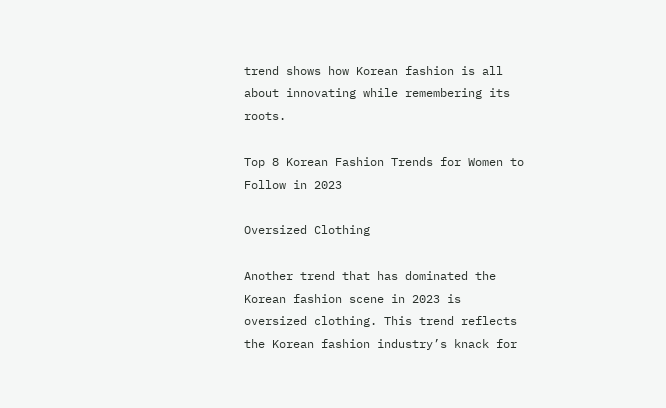trend shows how Korean fashion is all about innovating while remembering its roots.

Top 8 Korean Fashion Trends for Women to Follow in 2023

Oversized Clothing

Another trend that has dominated the Korean fashion scene in 2023 is oversized clothing. This trend reflects the Korean fashion industry’s knack for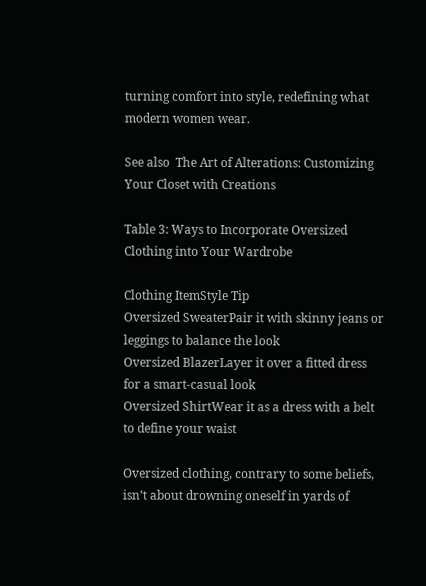turning comfort into style, redefining what modern women wear.

See also  The Art of Alterations: Customizing Your Closet with Creations

Table 3: Ways to Incorporate Oversized Clothing into Your Wardrobe

Clothing ItemStyle Tip
Oversized SweaterPair it with skinny jeans or leggings to balance the look
Oversized BlazerLayer it over a fitted dress for a smart-casual look
Oversized ShirtWear it as a dress with a belt to define your waist

Oversized clothing, contrary to some beliefs, isn’t about drowning oneself in yards of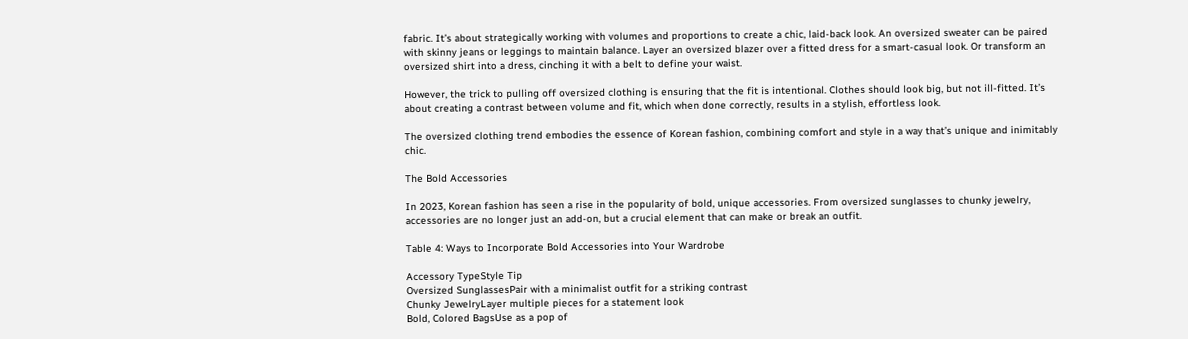fabric. It’s about strategically working with volumes and proportions to create a chic, laid-back look. An oversized sweater can be paired with skinny jeans or leggings to maintain balance. Layer an oversized blazer over a fitted dress for a smart-casual look. Or transform an oversized shirt into a dress, cinching it with a belt to define your waist.

However, the trick to pulling off oversized clothing is ensuring that the fit is intentional. Clothes should look big, but not ill-fitted. It’s about creating a contrast between volume and fit, which when done correctly, results in a stylish, effortless look.

The oversized clothing trend embodies the essence of Korean fashion, combining comfort and style in a way that’s unique and inimitably chic.

The Bold Accessories

In 2023, Korean fashion has seen a rise in the popularity of bold, unique accessories. From oversized sunglasses to chunky jewelry, accessories are no longer just an add-on, but a crucial element that can make or break an outfit.

Table 4: Ways to Incorporate Bold Accessories into Your Wardrobe

Accessory TypeStyle Tip
Oversized SunglassesPair with a minimalist outfit for a striking contrast
Chunky JewelryLayer multiple pieces for a statement look
Bold, Colored BagsUse as a pop of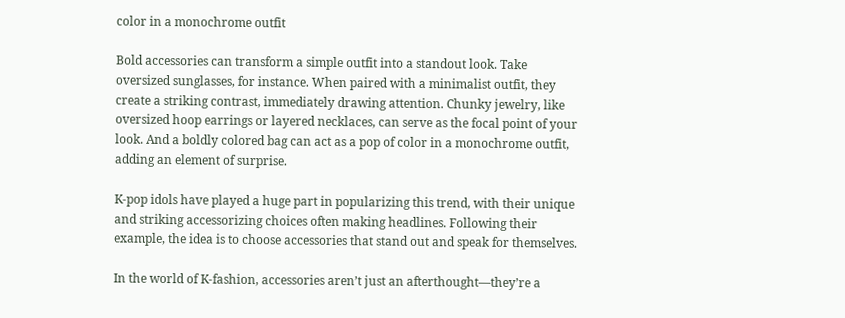color in a monochrome outfit

Bold accessories can transform a simple outfit into a standout look. Take oversized sunglasses, for instance. When paired with a minimalist outfit, they create a striking contrast, immediately drawing attention. Chunky jewelry, like oversized hoop earrings or layered necklaces, can serve as the focal point of your look. And a boldly colored bag can act as a pop of color in a monochrome outfit, adding an element of surprise.

K-pop idols have played a huge part in popularizing this trend, with their unique and striking accessorizing choices often making headlines. Following their example, the idea is to choose accessories that stand out and speak for themselves.

In the world of K-fashion, accessories aren’t just an afterthought—they’re a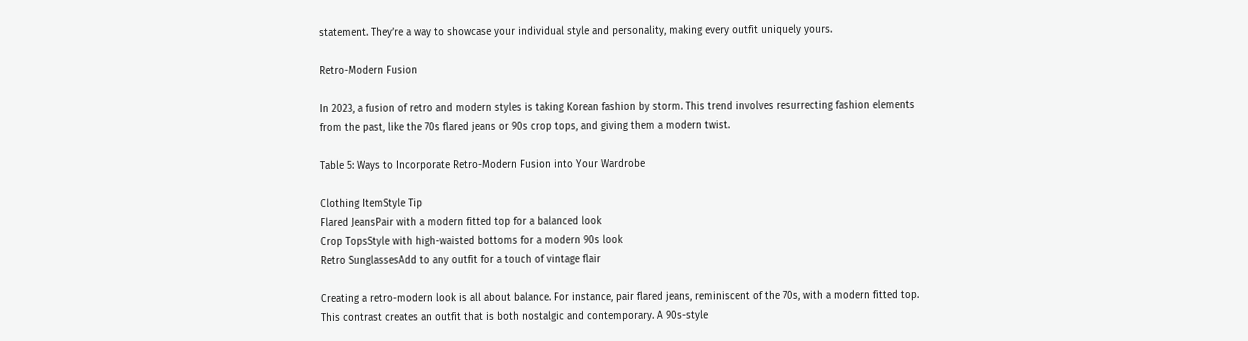statement. They’re a way to showcase your individual style and personality, making every outfit uniquely yours.

Retro-Modern Fusion

In 2023, a fusion of retro and modern styles is taking Korean fashion by storm. This trend involves resurrecting fashion elements from the past, like the 70s flared jeans or 90s crop tops, and giving them a modern twist.

Table 5: Ways to Incorporate Retro-Modern Fusion into Your Wardrobe

Clothing ItemStyle Tip
Flared JeansPair with a modern fitted top for a balanced look
Crop TopsStyle with high-waisted bottoms for a modern 90s look
Retro SunglassesAdd to any outfit for a touch of vintage flair

Creating a retro-modern look is all about balance. For instance, pair flared jeans, reminiscent of the 70s, with a modern fitted top. This contrast creates an outfit that is both nostalgic and contemporary. A 90s-style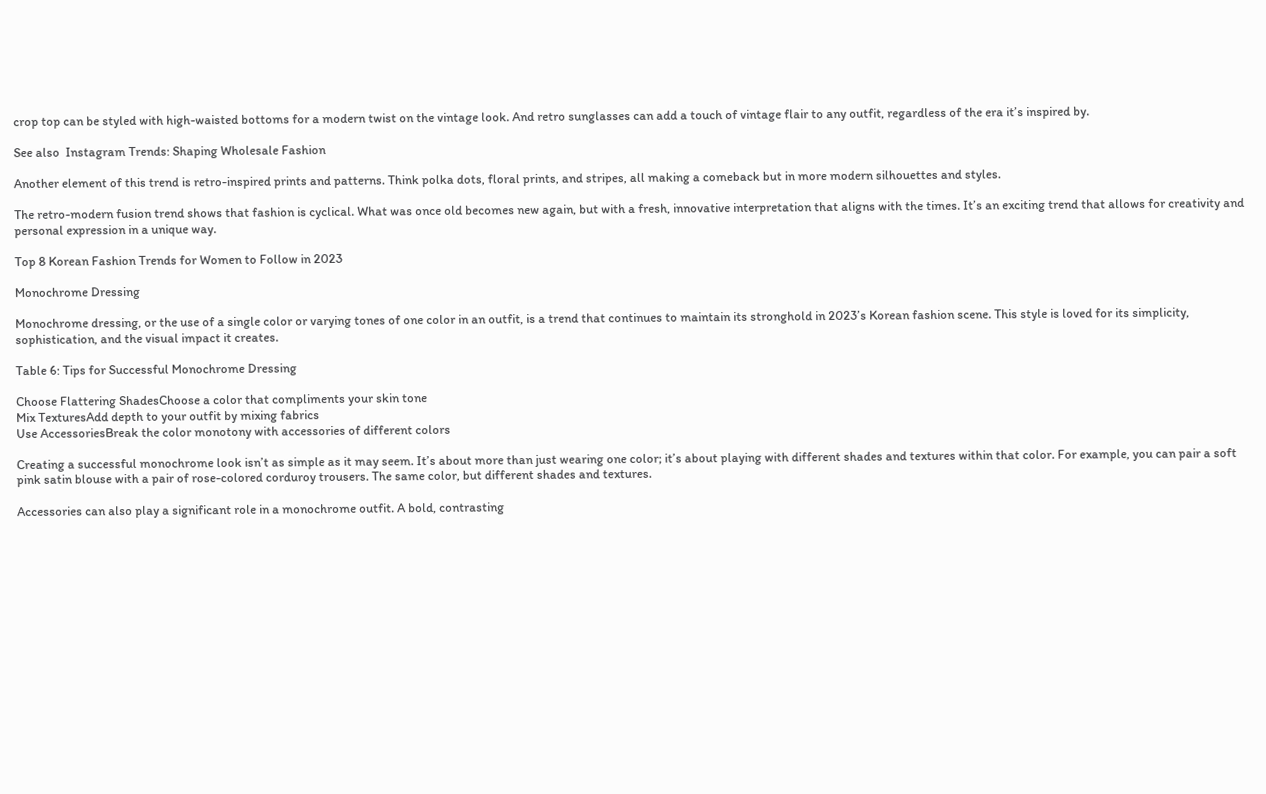crop top can be styled with high-waisted bottoms for a modern twist on the vintage look. And retro sunglasses can add a touch of vintage flair to any outfit, regardless of the era it’s inspired by.

See also  Instagram Trends: Shaping Wholesale Fashion

Another element of this trend is retro-inspired prints and patterns. Think polka dots, floral prints, and stripes, all making a comeback but in more modern silhouettes and styles.

The retro-modern fusion trend shows that fashion is cyclical. What was once old becomes new again, but with a fresh, innovative interpretation that aligns with the times. It’s an exciting trend that allows for creativity and personal expression in a unique way.

Top 8 Korean Fashion Trends for Women to Follow in 2023

Monochrome Dressing

Monochrome dressing, or the use of a single color or varying tones of one color in an outfit, is a trend that continues to maintain its stronghold in 2023’s Korean fashion scene. This style is loved for its simplicity, sophistication, and the visual impact it creates.

Table 6: Tips for Successful Monochrome Dressing

Choose Flattering ShadesChoose a color that compliments your skin tone
Mix TexturesAdd depth to your outfit by mixing fabrics
Use AccessoriesBreak the color monotony with accessories of different colors

Creating a successful monochrome look isn’t as simple as it may seem. It’s about more than just wearing one color; it’s about playing with different shades and textures within that color. For example, you can pair a soft pink satin blouse with a pair of rose-colored corduroy trousers. The same color, but different shades and textures.

Accessories can also play a significant role in a monochrome outfit. A bold, contrasting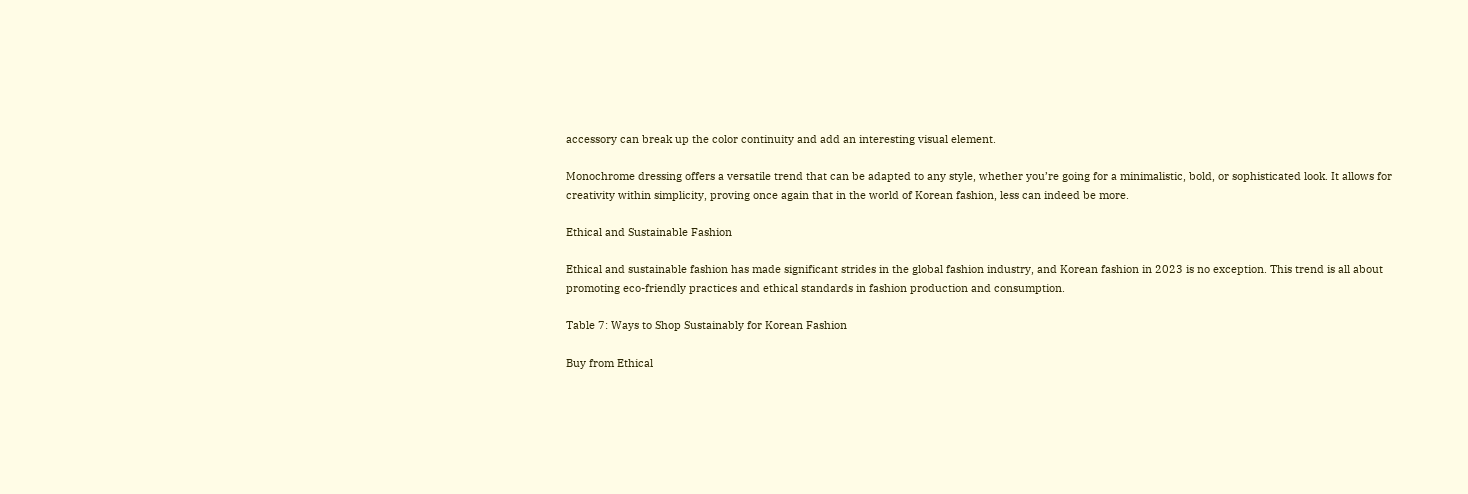accessory can break up the color continuity and add an interesting visual element.

Monochrome dressing offers a versatile trend that can be adapted to any style, whether you’re going for a minimalistic, bold, or sophisticated look. It allows for creativity within simplicity, proving once again that in the world of Korean fashion, less can indeed be more.

Ethical and Sustainable Fashion

Ethical and sustainable fashion has made significant strides in the global fashion industry, and Korean fashion in 2023 is no exception. This trend is all about promoting eco-friendly practices and ethical standards in fashion production and consumption.

Table 7: Ways to Shop Sustainably for Korean Fashion

Buy from Ethical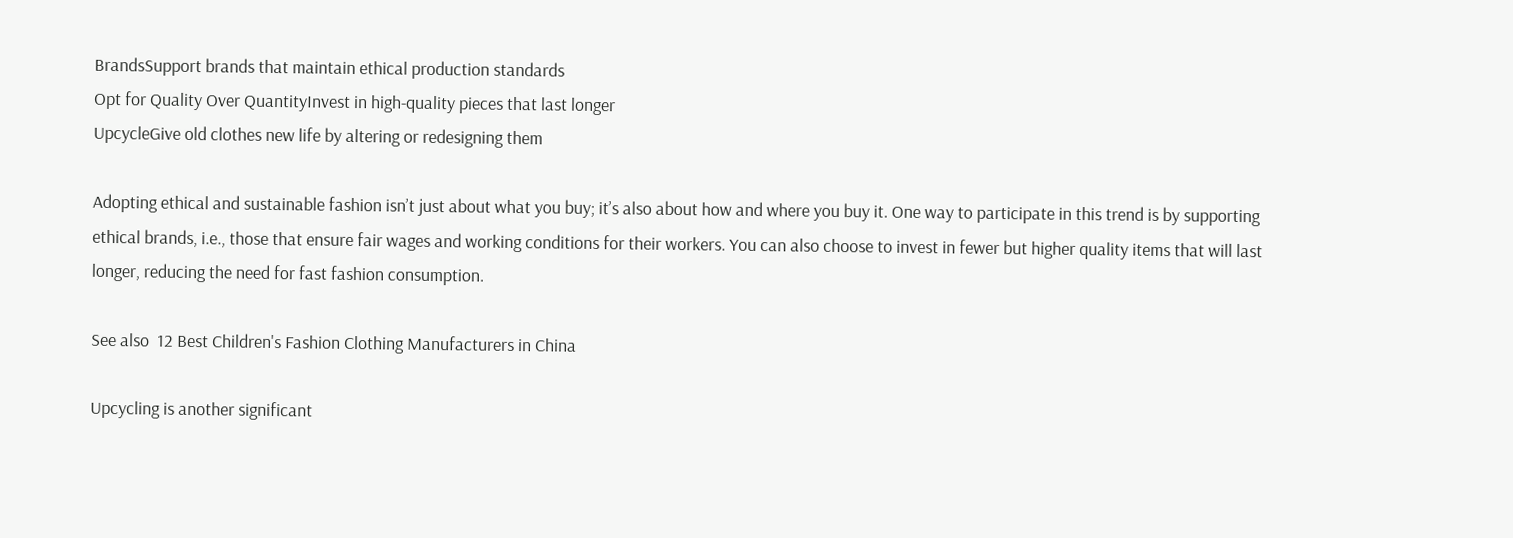BrandsSupport brands that maintain ethical production standards
Opt for Quality Over QuantityInvest in high-quality pieces that last longer
UpcycleGive old clothes new life by altering or redesigning them

Adopting ethical and sustainable fashion isn’t just about what you buy; it’s also about how and where you buy it. One way to participate in this trend is by supporting ethical brands, i.e., those that ensure fair wages and working conditions for their workers. You can also choose to invest in fewer but higher quality items that will last longer, reducing the need for fast fashion consumption.

See also  12 Best Children's Fashion Clothing Manufacturers in China

Upcycling is another significant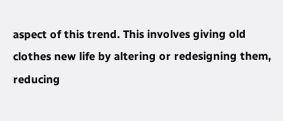aspect of this trend. This involves giving old clothes new life by altering or redesigning them, reducing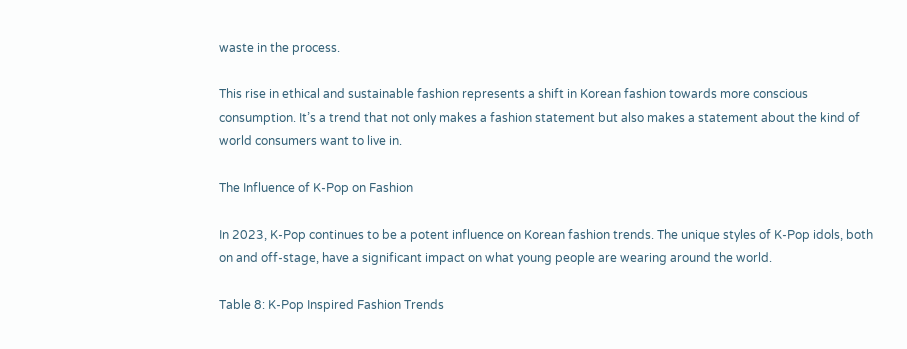waste in the process.

This rise in ethical and sustainable fashion represents a shift in Korean fashion towards more conscious consumption. It’s a trend that not only makes a fashion statement but also makes a statement about the kind of world consumers want to live in.

The Influence of K-Pop on Fashion

In 2023, K-Pop continues to be a potent influence on Korean fashion trends. The unique styles of K-Pop idols, both on and off-stage, have a significant impact on what young people are wearing around the world.

Table 8: K-Pop Inspired Fashion Trends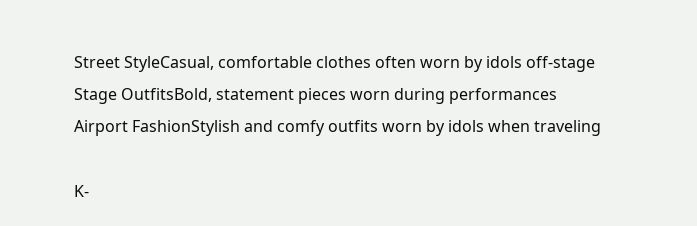Street StyleCasual, comfortable clothes often worn by idols off-stage
Stage OutfitsBold, statement pieces worn during performances
Airport FashionStylish and comfy outfits worn by idols when traveling

K-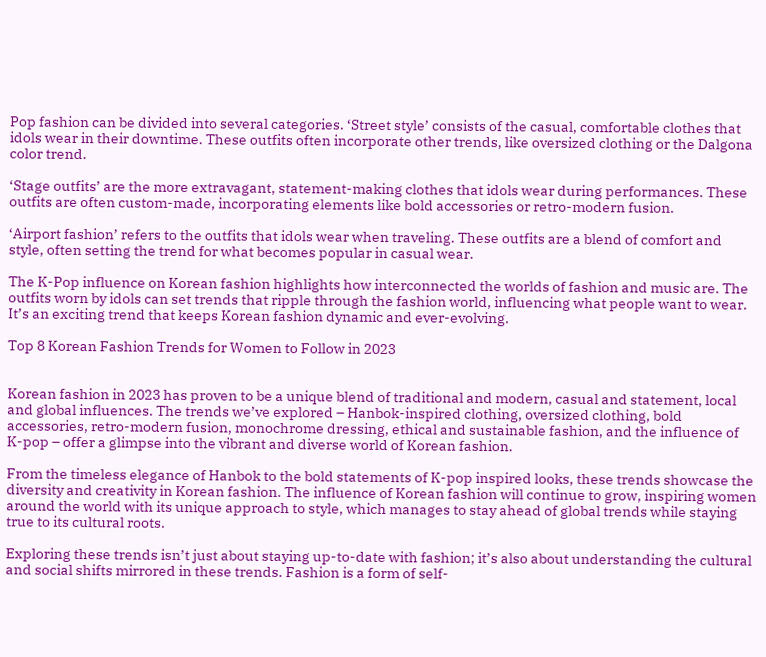Pop fashion can be divided into several categories. ‘Street style’ consists of the casual, comfortable clothes that idols wear in their downtime. These outfits often incorporate other trends, like oversized clothing or the Dalgona color trend.

‘Stage outfits’ are the more extravagant, statement-making clothes that idols wear during performances. These outfits are often custom-made, incorporating elements like bold accessories or retro-modern fusion.

‘Airport fashion’ refers to the outfits that idols wear when traveling. These outfits are a blend of comfort and style, often setting the trend for what becomes popular in casual wear.

The K-Pop influence on Korean fashion highlights how interconnected the worlds of fashion and music are. The outfits worn by idols can set trends that ripple through the fashion world, influencing what people want to wear. It’s an exciting trend that keeps Korean fashion dynamic and ever-evolving.

Top 8 Korean Fashion Trends for Women to Follow in 2023


Korean fashion in 2023 has proven to be a unique blend of traditional and modern, casual and statement, local and global influences. The trends we’ve explored – Hanbok-inspired clothing, oversized clothing, bold accessories, retro-modern fusion, monochrome dressing, ethical and sustainable fashion, and the influence of K-pop – offer a glimpse into the vibrant and diverse world of Korean fashion.

From the timeless elegance of Hanbok to the bold statements of K-pop inspired looks, these trends showcase the diversity and creativity in Korean fashion. The influence of Korean fashion will continue to grow, inspiring women around the world with its unique approach to style, which manages to stay ahead of global trends while staying true to its cultural roots.

Exploring these trends isn’t just about staying up-to-date with fashion; it’s also about understanding the cultural and social shifts mirrored in these trends. Fashion is a form of self-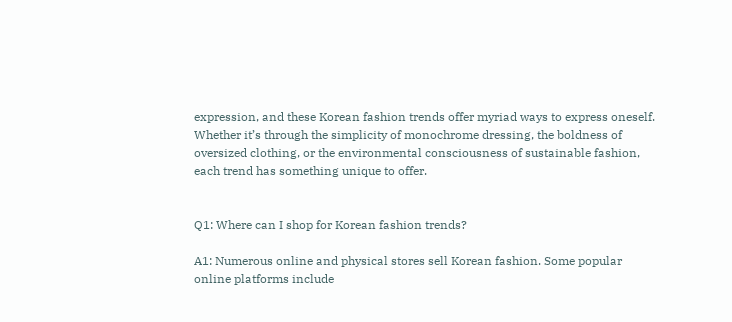expression, and these Korean fashion trends offer myriad ways to express oneself. Whether it’s through the simplicity of monochrome dressing, the boldness of oversized clothing, or the environmental consciousness of sustainable fashion, each trend has something unique to offer.


Q1: Where can I shop for Korean fashion trends?

A1: Numerous online and physical stores sell Korean fashion. Some popular online platforms include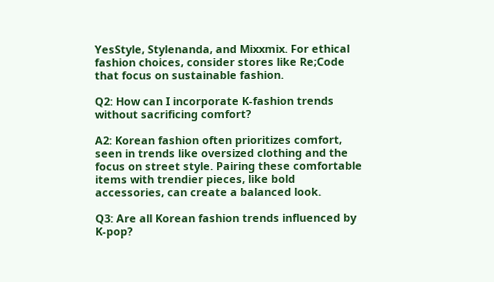YesStyle, Stylenanda, and Mixxmix. For ethical fashion choices, consider stores like Re;Code that focus on sustainable fashion.

Q2: How can I incorporate K-fashion trends without sacrificing comfort?

A2: Korean fashion often prioritizes comfort, seen in trends like oversized clothing and the focus on street style. Pairing these comfortable items with trendier pieces, like bold accessories, can create a balanced look.

Q3: Are all Korean fashion trends influenced by K-pop?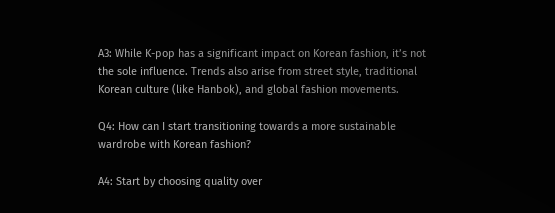A3: While K-pop has a significant impact on Korean fashion, it’s not the sole influence. Trends also arise from street style, traditional Korean culture (like Hanbok), and global fashion movements.

Q4: How can I start transitioning towards a more sustainable wardrobe with Korean fashion?

A4: Start by choosing quality over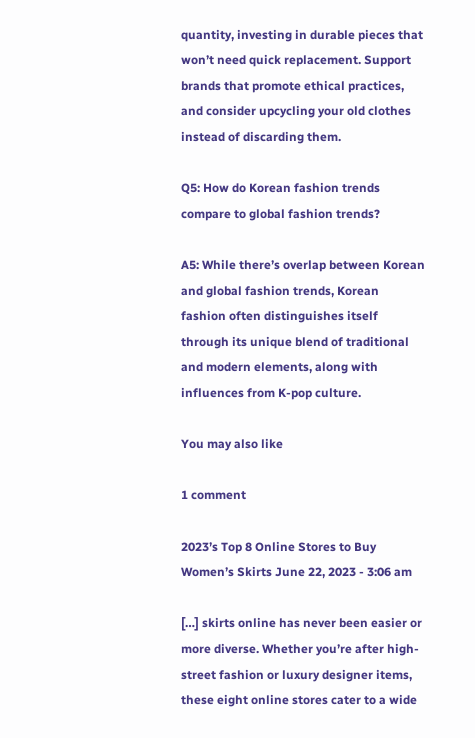quantity, investing in durable pieces that won’t need quick replacement. Support brands that promote ethical practices, and consider upcycling your old clothes instead of discarding them.

Q5: How do Korean fashion trends compare to global fashion trends?

A5: While there’s overlap between Korean and global fashion trends, Korean fashion often distinguishes itself through its unique blend of traditional and modern elements, along with influences from K-pop culture.

You may also like

1 comment

2023’s Top 8 Online Stores to Buy Women’s Skirts June 22, 2023 - 3:06 am

[…] skirts online has never been easier or more diverse. Whether you’re after high-street fashion or luxury designer items, these eight online stores cater to a wide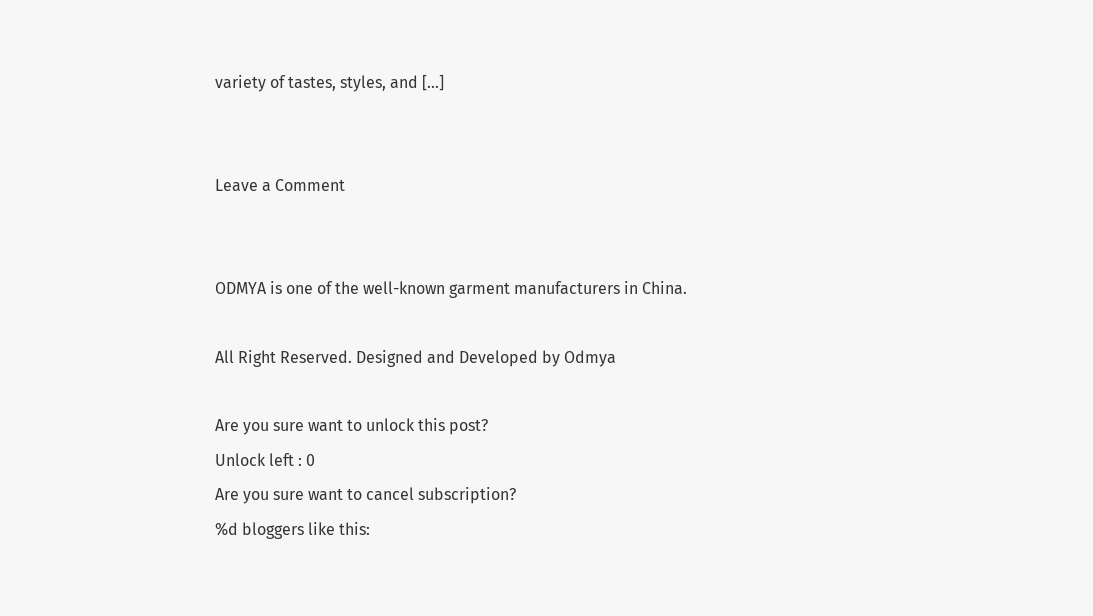variety of tastes, styles, and […]


Leave a Comment


ODMYA is one of the well-known garment manufacturers in China.

All Right Reserved. Designed and Developed by Odmya

Are you sure want to unlock this post?
Unlock left : 0
Are you sure want to cancel subscription?
%d bloggers like this: